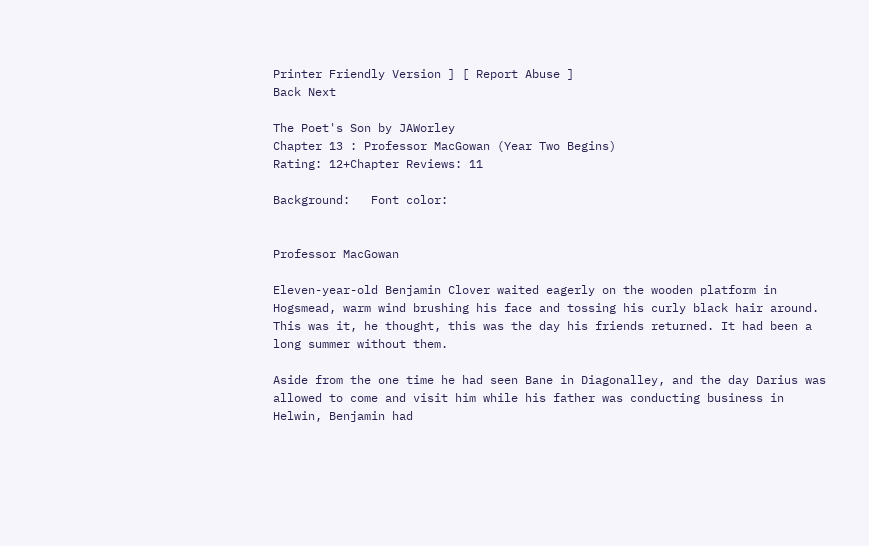Printer Friendly Version ] [ Report Abuse ]
Back Next

The Poet's Son by JAWorley
Chapter 13 : Professor MacGowan (Year Two Begins)
Rating: 12+Chapter Reviews: 11

Background:   Font color:


Professor MacGowan

Eleven-year-old Benjamin Clover waited eagerly on the wooden platform in Hogsmead, warm wind brushing his face and tossing his curly black hair around. This was it, he thought, this was the day his friends returned. It had been a long summer without them.

Aside from the one time he had seen Bane in Diagonalley, and the day Darius was allowed to come and visit him while his father was conducting business in Helwin, Benjamin had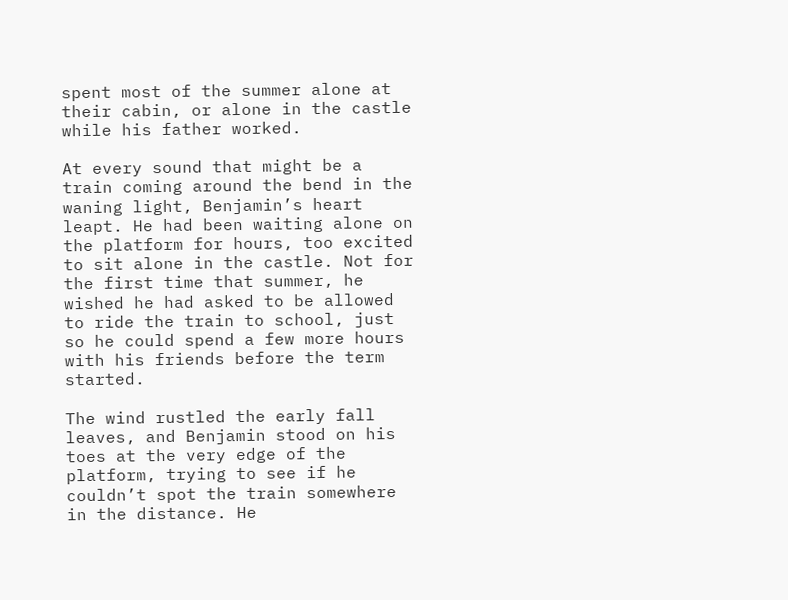spent most of the summer alone at their cabin, or alone in the castle while his father worked.

At every sound that might be a train coming around the bend in the waning light, Benjamin’s heart leapt. He had been waiting alone on the platform for hours, too excited to sit alone in the castle. Not for the first time that summer, he wished he had asked to be allowed to ride the train to school, just so he could spend a few more hours with his friends before the term started.

The wind rustled the early fall leaves, and Benjamin stood on his toes at the very edge of the platform, trying to see if he couldn’t spot the train somewhere in the distance. He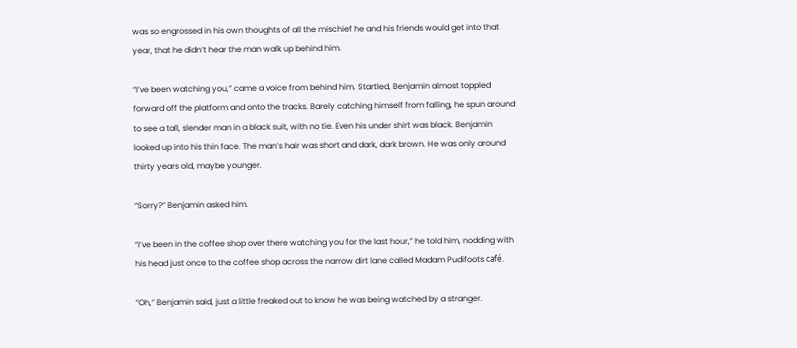was so engrossed in his own thoughts of all the mischief he and his friends would get into that year, that he didn’t hear the man walk up behind him.

“I’ve been watching you,” came a voice from behind him. Startled, Benjamin almost toppled forward off the platform and onto the tracks. Barely catching himself from falling, he spun around to see a tall, slender man in a black suit, with no tie. Even his under shirt was black. Benjamin looked up into his thin face. The man’s hair was short and dark, dark brown. He was only around thirty years old, maybe younger.

“Sorry?” Benjamin asked him.

“I’ve been in the coffee shop over there watching you for the last hour,” he told him, nodding with his head just once to the coffee shop across the narrow dirt lane called Madam Pudifoots café.

“Oh,” Benjamin said, just a little freaked out to know he was being watched by a stranger.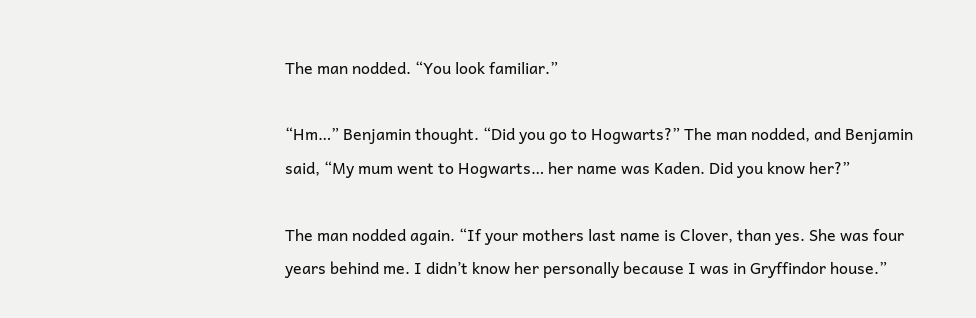The man nodded. “You look familiar.”

“Hm…” Benjamin thought. “Did you go to Hogwarts?” The man nodded, and Benjamin said, “My mum went to Hogwarts… her name was Kaden. Did you know her?”

The man nodded again. “If your mothers last name is Clover, than yes. She was four years behind me. I didn’t know her personally because I was in Gryffindor house.”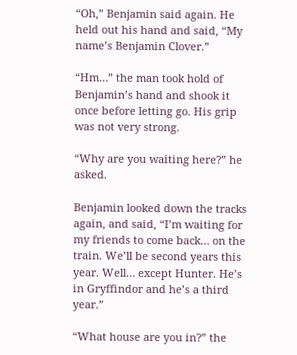“Oh,” Benjamin said again. He held out his hand and said, “My name’s Benjamin Clover.”

“Hm…” the man took hold of Benjamin’s hand and shook it once before letting go. His grip was not very strong.

“Why are you waiting here?” he asked.

Benjamin looked down the tracks again, and said, “I’m waiting for my friends to come back… on the train. We’ll be second years this year. Well… except Hunter. He’s in Gryffindor and he’s a third year.”

“What house are you in?” the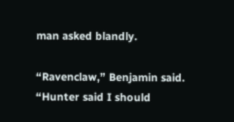man asked blandly.

“Ravenclaw,” Benjamin said. “Hunter said I should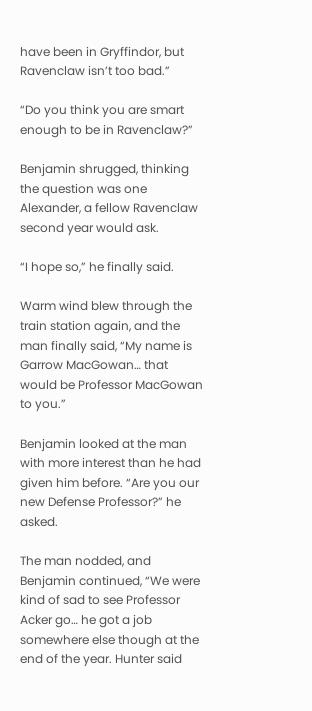have been in Gryffindor, but Ravenclaw isn’t too bad.”

“Do you think you are smart enough to be in Ravenclaw?”

Benjamin shrugged, thinking the question was one Alexander, a fellow Ravenclaw second year would ask.

“I hope so,” he finally said.

Warm wind blew through the train station again, and the man finally said, “My name is Garrow MacGowan… that would be Professor MacGowan to you.”

Benjamin looked at the man with more interest than he had given him before. “Are you our new Defense Professor?” he asked.

The man nodded, and Benjamin continued, “We were kind of sad to see Professor Acker go… he got a job somewhere else though at the end of the year. Hunter said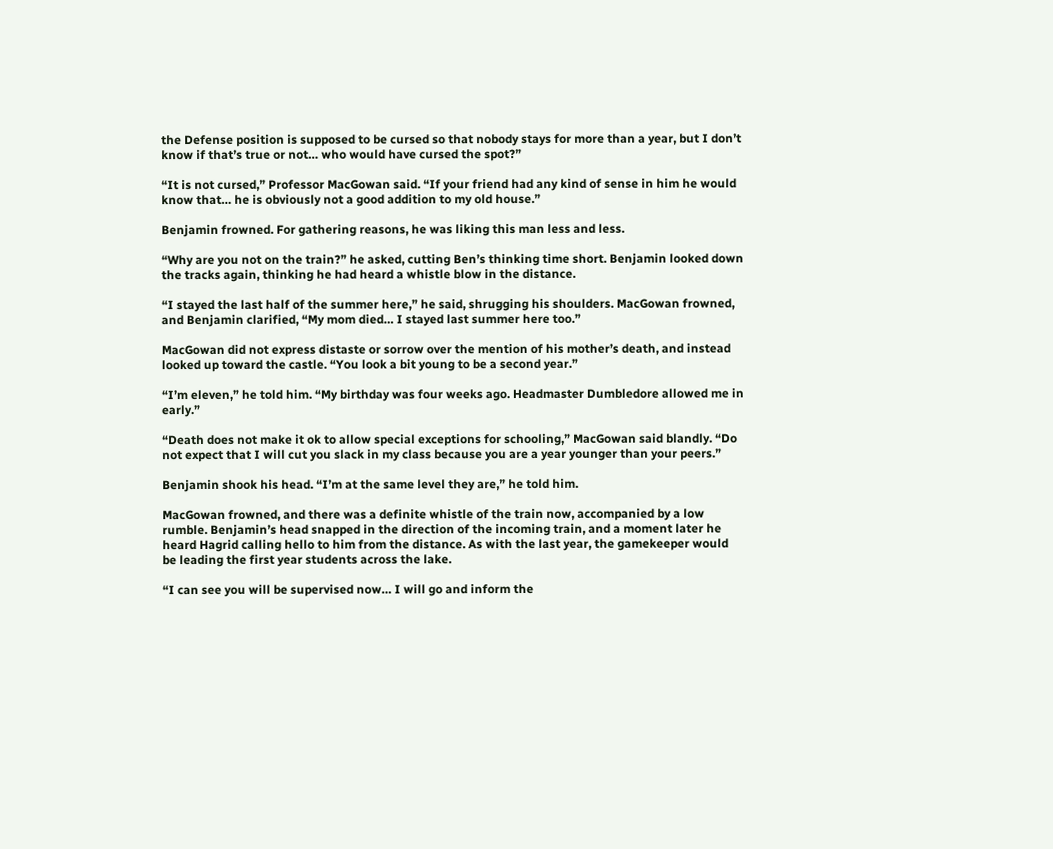the Defense position is supposed to be cursed so that nobody stays for more than a year, but I don’t know if that’s true or not… who would have cursed the spot?”

“It is not cursed,” Professor MacGowan said. “If your friend had any kind of sense in him he would know that… he is obviously not a good addition to my old house.”

Benjamin frowned. For gathering reasons, he was liking this man less and less.

“Why are you not on the train?” he asked, cutting Ben’s thinking time short. Benjamin looked down the tracks again, thinking he had heard a whistle blow in the distance.

“I stayed the last half of the summer here,” he said, shrugging his shoulders. MacGowan frowned, and Benjamin clarified, “My mom died… I stayed last summer here too.”

MacGowan did not express distaste or sorrow over the mention of his mother’s death, and instead looked up toward the castle. “You look a bit young to be a second year.”

“I’m eleven,” he told him. “My birthday was four weeks ago. Headmaster Dumbledore allowed me in early.”

“Death does not make it ok to allow special exceptions for schooling,” MacGowan said blandly. “Do not expect that I will cut you slack in my class because you are a year younger than your peers.”

Benjamin shook his head. “I’m at the same level they are,” he told him.

MacGowan frowned, and there was a definite whistle of the train now, accompanied by a low rumble. Benjamin’s head snapped in the direction of the incoming train, and a moment later he heard Hagrid calling hello to him from the distance. As with the last year, the gamekeeper would be leading the first year students across the lake.

“I can see you will be supervised now… I will go and inform the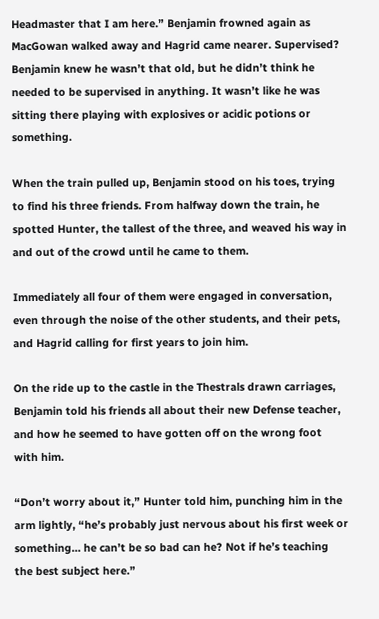Headmaster that I am here.” Benjamin frowned again as MacGowan walked away and Hagrid came nearer. Supervised? Benjamin knew he wasn’t that old, but he didn’t think he needed to be supervised in anything. It wasn’t like he was sitting there playing with explosives or acidic potions or something.

When the train pulled up, Benjamin stood on his toes, trying to find his three friends. From halfway down the train, he spotted Hunter, the tallest of the three, and weaved his way in and out of the crowd until he came to them.

Immediately all four of them were engaged in conversation, even through the noise of the other students, and their pets, and Hagrid calling for first years to join him.

On the ride up to the castle in the Thestrals drawn carriages, Benjamin told his friends all about their new Defense teacher, and how he seemed to have gotten off on the wrong foot with him.

“Don’t worry about it,” Hunter told him, punching him in the arm lightly, “he’s probably just nervous about his first week or something… he can’t be so bad can he? Not if he’s teaching the best subject here.”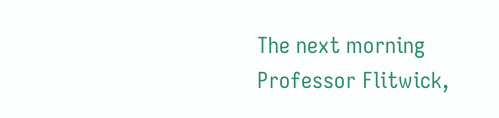The next morning Professor Flitwick,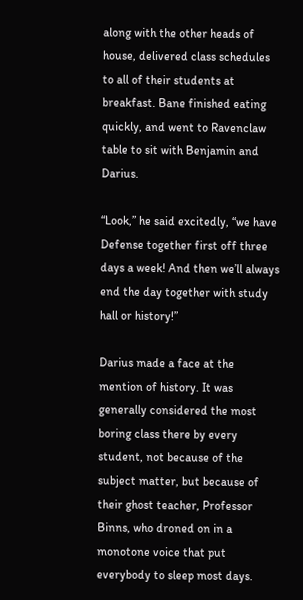along with the other heads of house, delivered class schedules to all of their students at breakfast. Bane finished eating quickly, and went to Ravenclaw table to sit with Benjamin and Darius.

“Look,” he said excitedly, “we have Defense together first off three days a week! And then we’ll always end the day together with study hall or history!”

Darius made a face at the mention of history. It was generally considered the most boring class there by every student, not because of the subject matter, but because of their ghost teacher, Professor Binns, who droned on in a monotone voice that put everybody to sleep most days.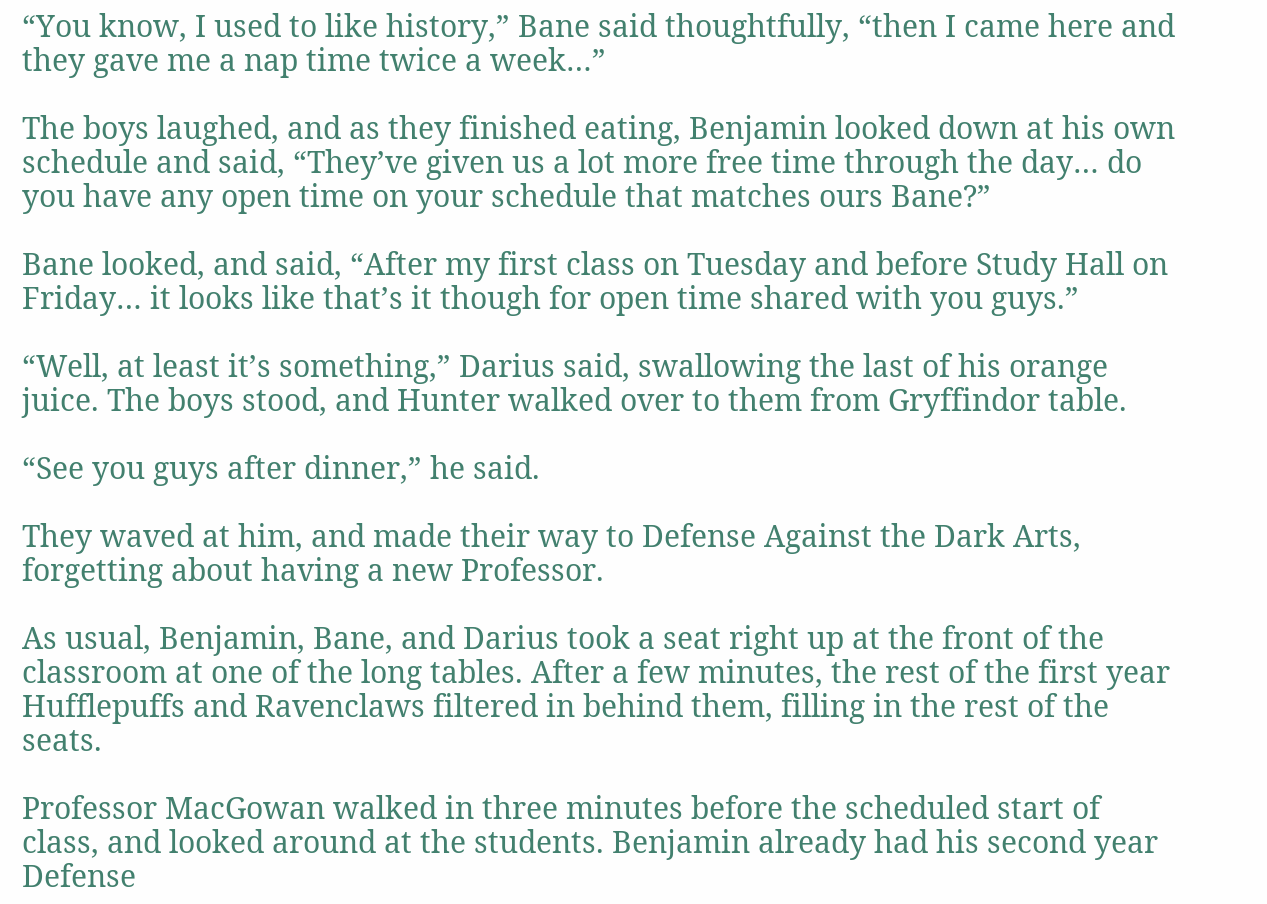“You know, I used to like history,” Bane said thoughtfully, “then I came here and they gave me a nap time twice a week…”

The boys laughed, and as they finished eating, Benjamin looked down at his own schedule and said, “They’ve given us a lot more free time through the day… do you have any open time on your schedule that matches ours Bane?”

Bane looked, and said, “After my first class on Tuesday and before Study Hall on Friday… it looks like that’s it though for open time shared with you guys.”

“Well, at least it’s something,” Darius said, swallowing the last of his orange juice. The boys stood, and Hunter walked over to them from Gryffindor table.

“See you guys after dinner,” he said.

They waved at him, and made their way to Defense Against the Dark Arts, forgetting about having a new Professor.

As usual, Benjamin, Bane, and Darius took a seat right up at the front of the classroom at one of the long tables. After a few minutes, the rest of the first year Hufflepuffs and Ravenclaws filtered in behind them, filling in the rest of the seats.

Professor MacGowan walked in three minutes before the scheduled start of class, and looked around at the students. Benjamin already had his second year Defense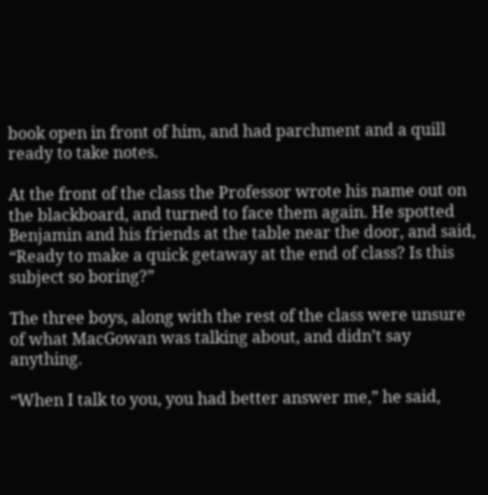book open in front of him, and had parchment and a quill ready to take notes.

At the front of the class the Professor wrote his name out on the blackboard, and turned to face them again. He spotted Benjamin and his friends at the table near the door, and said, “Ready to make a quick getaway at the end of class? Is this subject so boring?”

The three boys, along with the rest of the class were unsure of what MacGowan was talking about, and didn’t say anything.

“When I talk to you, you had better answer me,” he said,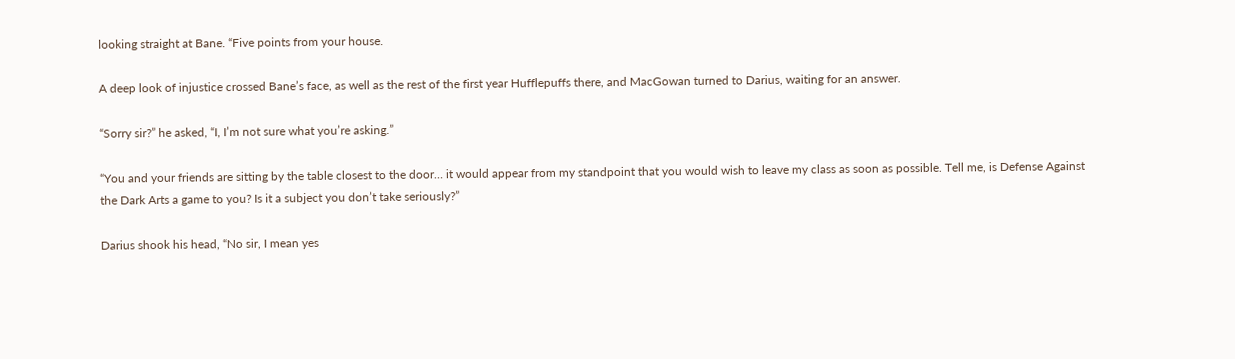looking straight at Bane. “Five points from your house.

A deep look of injustice crossed Bane’s face, as well as the rest of the first year Hufflepuffs there, and MacGowan turned to Darius, waiting for an answer.

“Sorry sir?” he asked, “I, I’m not sure what you’re asking.”

“You and your friends are sitting by the table closest to the door… it would appear from my standpoint that you would wish to leave my class as soon as possible. Tell me, is Defense Against the Dark Arts a game to you? Is it a subject you don’t take seriously?”

Darius shook his head, “No sir, I mean yes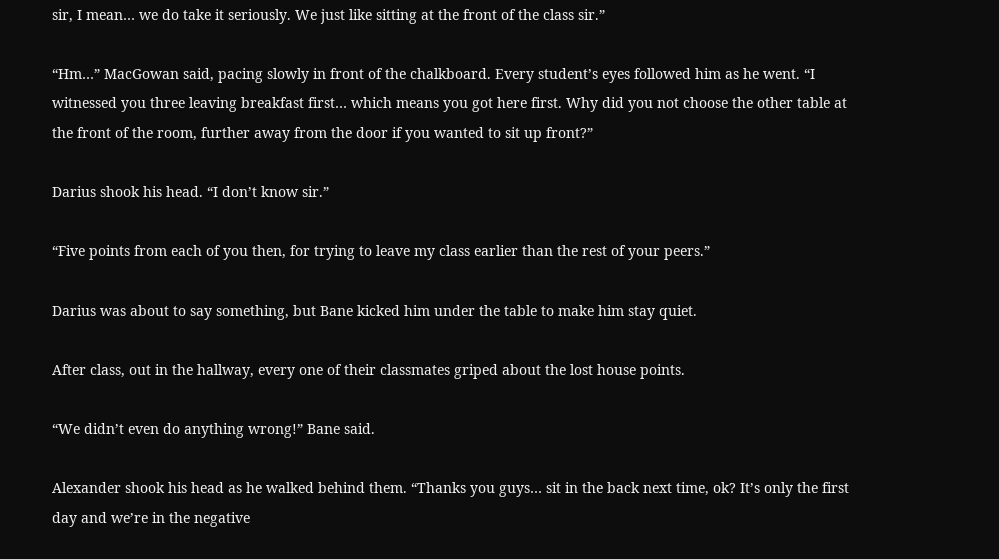sir, I mean… we do take it seriously. We just like sitting at the front of the class sir.”

“Hm…” MacGowan said, pacing slowly in front of the chalkboard. Every student’s eyes followed him as he went. “I witnessed you three leaving breakfast first… which means you got here first. Why did you not choose the other table at the front of the room, further away from the door if you wanted to sit up front?”

Darius shook his head. “I don’t know sir.”

“Five points from each of you then, for trying to leave my class earlier than the rest of your peers.”

Darius was about to say something, but Bane kicked him under the table to make him stay quiet.

After class, out in the hallway, every one of their classmates griped about the lost house points.

“We didn’t even do anything wrong!” Bane said.

Alexander shook his head as he walked behind them. “Thanks you guys… sit in the back next time, ok? It’s only the first day and we’re in the negative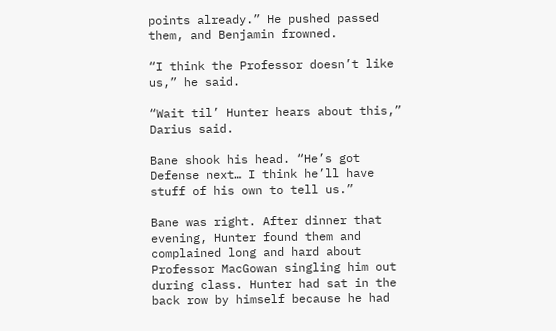points already.” He pushed passed them, and Benjamin frowned.

“I think the Professor doesn’t like us,” he said.

“Wait til’ Hunter hears about this,” Darius said.

Bane shook his head. “He’s got Defense next… I think he’ll have stuff of his own to tell us.”

Bane was right. After dinner that evening, Hunter found them and complained long and hard about Professor MacGowan singling him out during class. Hunter had sat in the back row by himself because he had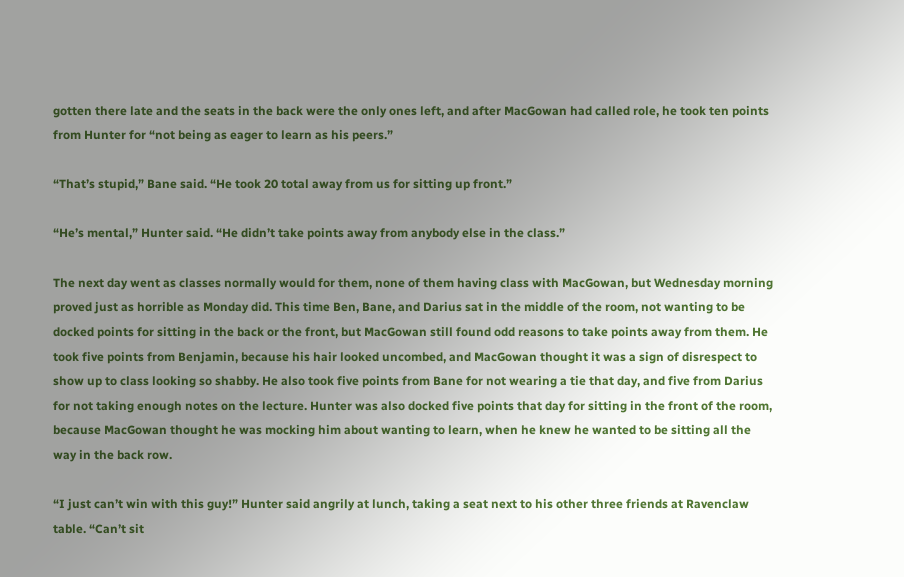gotten there late and the seats in the back were the only ones left, and after MacGowan had called role, he took ten points from Hunter for “not being as eager to learn as his peers.”

“That’s stupid,” Bane said. “He took 20 total away from us for sitting up front.”

“He’s mental,” Hunter said. “He didn’t take points away from anybody else in the class.”

The next day went as classes normally would for them, none of them having class with MacGowan, but Wednesday morning proved just as horrible as Monday did. This time Ben, Bane, and Darius sat in the middle of the room, not wanting to be docked points for sitting in the back or the front, but MacGowan still found odd reasons to take points away from them. He took five points from Benjamin, because his hair looked uncombed, and MacGowan thought it was a sign of disrespect to show up to class looking so shabby. He also took five points from Bane for not wearing a tie that day, and five from Darius for not taking enough notes on the lecture. Hunter was also docked five points that day for sitting in the front of the room, because MacGowan thought he was mocking him about wanting to learn, when he knew he wanted to be sitting all the way in the back row.

“I just can’t win with this guy!” Hunter said angrily at lunch, taking a seat next to his other three friends at Ravenclaw table. “Can’t sit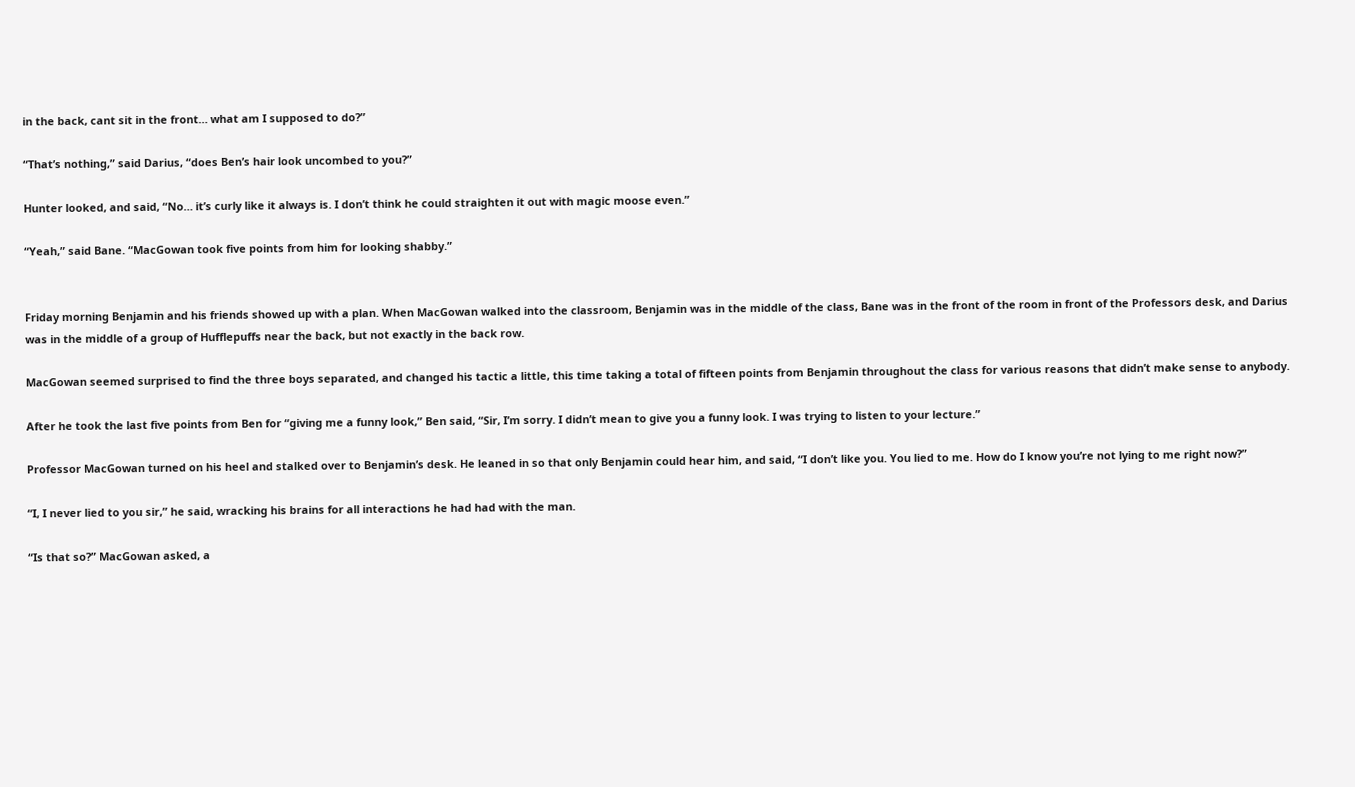in the back, cant sit in the front… what am I supposed to do?”

“That’s nothing,” said Darius, “does Ben’s hair look uncombed to you?”

Hunter looked, and said, “No… it’s curly like it always is. I don’t think he could straighten it out with magic moose even.”

“Yeah,” said Bane. “MacGowan took five points from him for looking shabby.”


Friday morning Benjamin and his friends showed up with a plan. When MacGowan walked into the classroom, Benjamin was in the middle of the class, Bane was in the front of the room in front of the Professors desk, and Darius was in the middle of a group of Hufflepuffs near the back, but not exactly in the back row.

MacGowan seemed surprised to find the three boys separated, and changed his tactic a little, this time taking a total of fifteen points from Benjamin throughout the class for various reasons that didn’t make sense to anybody.

After he took the last five points from Ben for “giving me a funny look,” Ben said, “Sir, I’m sorry. I didn’t mean to give you a funny look. I was trying to listen to your lecture.”

Professor MacGowan turned on his heel and stalked over to Benjamin’s desk. He leaned in so that only Benjamin could hear him, and said, “I don’t like you. You lied to me. How do I know you’re not lying to me right now?”

“I, I never lied to you sir,” he said, wracking his brains for all interactions he had had with the man.

“Is that so?” MacGowan asked, a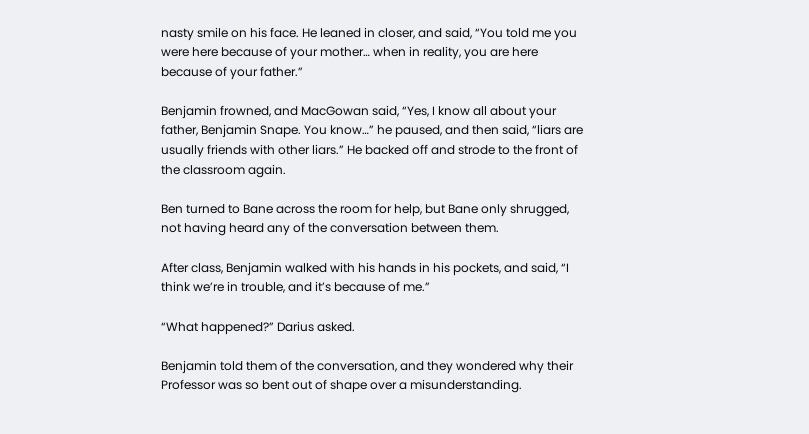nasty smile on his face. He leaned in closer, and said, “You told me you were here because of your mother… when in reality, you are here because of your father.”

Benjamin frowned, and MacGowan said, “Yes, I know all about your father, Benjamin Snape. You know…” he paused, and then said, “liars are usually friends with other liars.” He backed off and strode to the front of the classroom again.

Ben turned to Bane across the room for help, but Bane only shrugged, not having heard any of the conversation between them.

After class, Benjamin walked with his hands in his pockets, and said, “I think we’re in trouble, and it’s because of me.”

“What happened?” Darius asked.

Benjamin told them of the conversation, and they wondered why their Professor was so bent out of shape over a misunderstanding.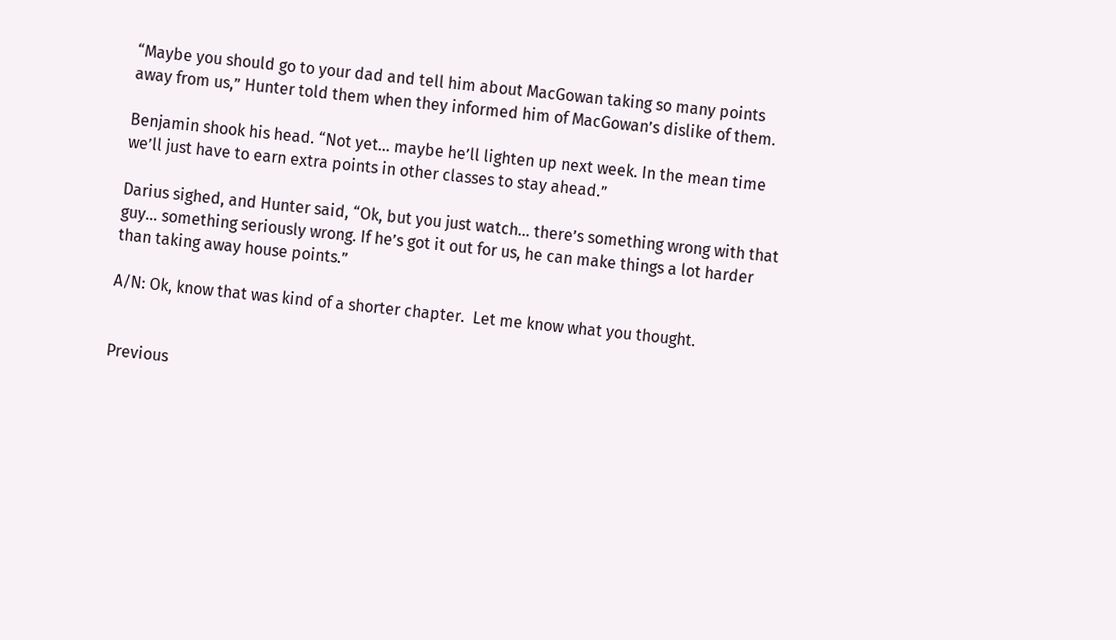“Maybe you should go to your dad and tell him about MacGowan taking so many points away from us,” Hunter told them when they informed him of MacGowan’s dislike of them.

Benjamin shook his head. “Not yet… maybe he’ll lighten up next week. In the mean time we’ll just have to earn extra points in other classes to stay ahead.”

Darius sighed, and Hunter said, “Ok, but you just watch… there’s something wrong with that guy… something seriously wrong. If he’s got it out for us, he can make things a lot harder than taking away house points.”

A/N: Ok, know that was kind of a shorter chapter.  Let me know what you thought.


Previous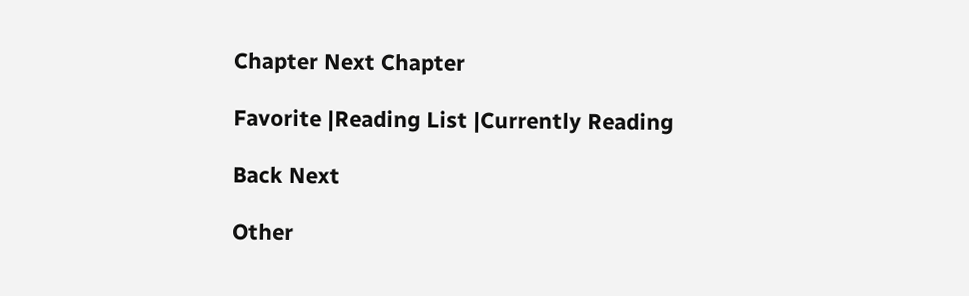Chapter Next Chapter

Favorite |Reading List |Currently Reading

Back Next

Other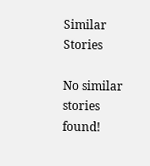Similar Stories

No similar stories found!